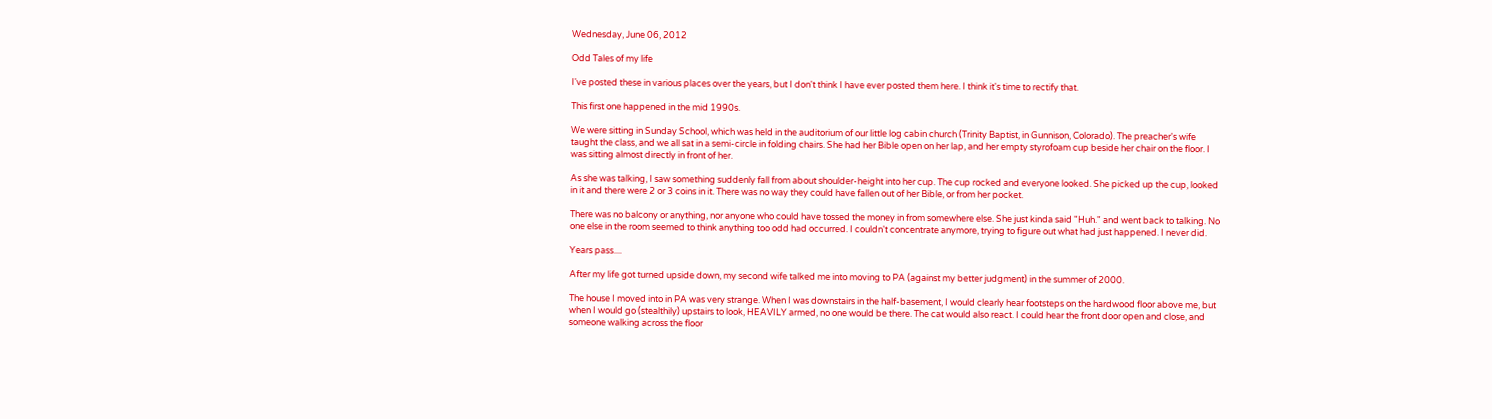Wednesday, June 06, 2012

Odd Tales of my life

I've posted these in various places over the years, but I don't think I have ever posted them here. I think it's time to rectify that.

This first one happened in the mid 1990s.

We were sitting in Sunday School, which was held in the auditorium of our little log cabin church (Trinity Baptist, in Gunnison, Colorado). The preacher's wife taught the class, and we all sat in a semi-circle in folding chairs. She had her Bible open on her lap, and her empty styrofoam cup beside her chair on the floor. I was sitting almost directly in front of her.

As she was talking, I saw something suddenly fall from about shoulder-height into her cup. The cup rocked and everyone looked. She picked up the cup, looked in it and there were 2 or 3 coins in it. There was no way they could have fallen out of her Bible, or from her pocket.

There was no balcony or anything, nor anyone who could have tossed the money in from somewhere else. She just kinda said "Huh." and went back to talking. No one else in the room seemed to think anything too odd had occurred. I couldn't concentrate anymore, trying to figure out what had just happened. I never did.

Years pass....

After my life got turned upside down, my second wife talked me into moving to PA (against my better judgment) in the summer of 2000.

The house I moved into in PA was very strange. When I was downstairs in the half-basement, I would clearly hear footsteps on the hardwood floor above me, but when I would go (stealthily) upstairs to look, HEAVILY armed, no one would be there. The cat would also react. I could hear the front door open and close, and someone walking across the floor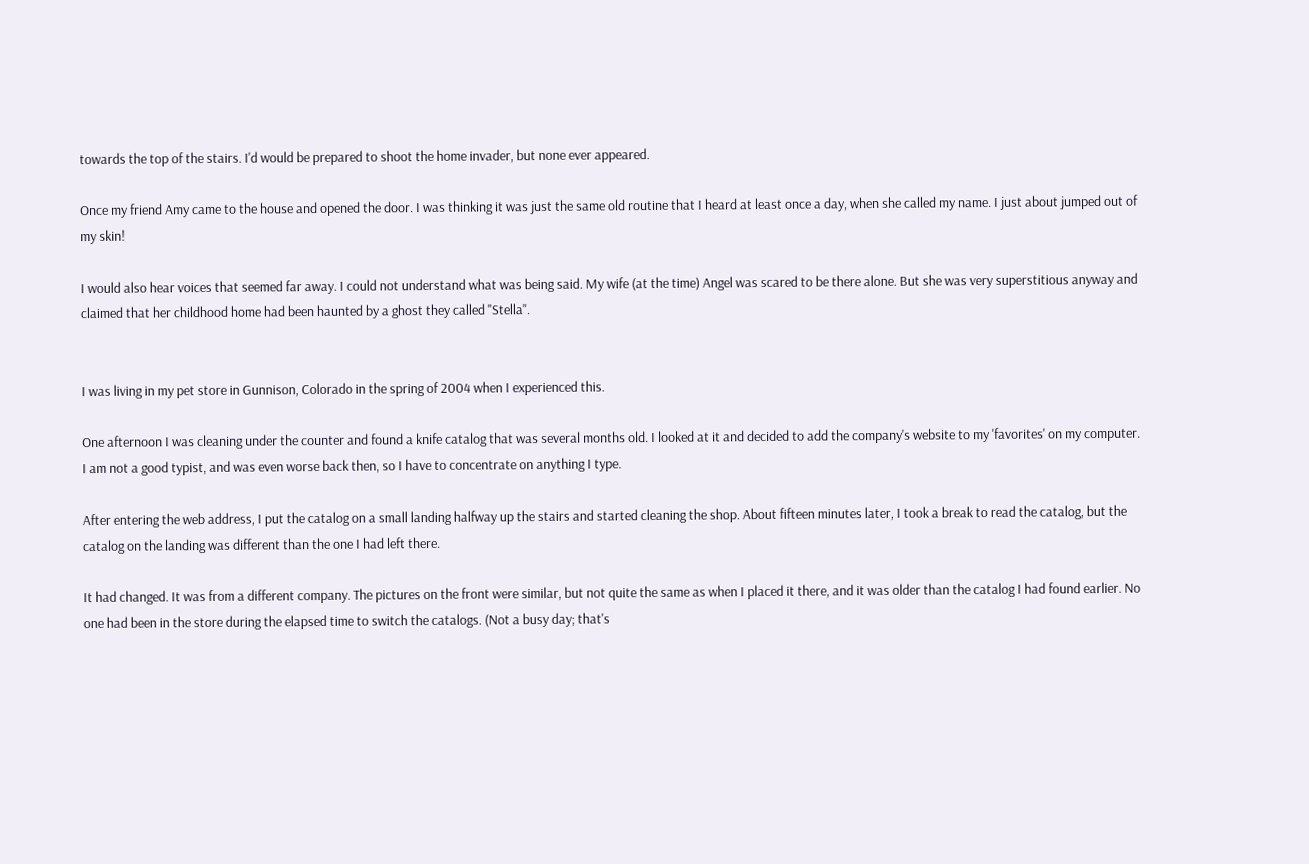towards the top of the stairs. I'd would be prepared to shoot the home invader, but none ever appeared.

Once my friend Amy came to the house and opened the door. I was thinking it was just the same old routine that I heard at least once a day, when she called my name. I just about jumped out of my skin!

I would also hear voices that seemed far away. I could not understand what was being said. My wife (at the time) Angel was scared to be there alone. But she was very superstitious anyway and claimed that her childhood home had been haunted by a ghost they called "Stella".


I was living in my pet store in Gunnison, Colorado in the spring of 2004 when I experienced this.

One afternoon I was cleaning under the counter and found a knife catalog that was several months old. I looked at it and decided to add the company's website to my 'favorites' on my computer. I am not a good typist, and was even worse back then, so I have to concentrate on anything I type.

After entering the web address, I put the catalog on a small landing halfway up the stairs and started cleaning the shop. About fifteen minutes later, I took a break to read the catalog, but the catalog on the landing was different than the one I had left there.

It had changed. It was from a different company. The pictures on the front were similar, but not quite the same as when I placed it there, and it was older than the catalog I had found earlier. No one had been in the store during the elapsed time to switch the catalogs. (Not a busy day; that's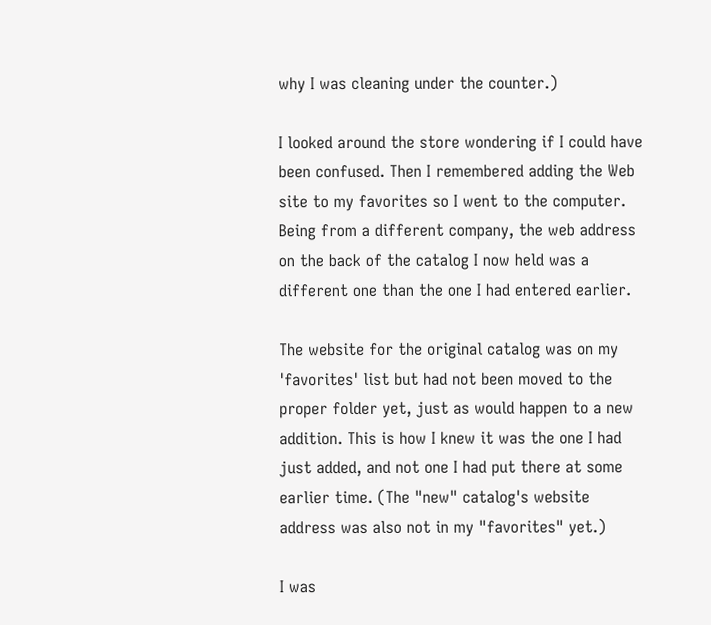why I was cleaning under the counter.)

I looked around the store wondering if I could have been confused. Then I remembered adding the Web site to my favorites so I went to the computer. Being from a different company, the web address on the back of the catalog I now held was a different one than the one I had entered earlier.

The website for the original catalog was on my 'favorites' list but had not been moved to the proper folder yet, just as would happen to a new addition. This is how I knew it was the one I had just added, and not one I had put there at some earlier time. (The "new" catalog's website address was also not in my "favorites" yet.)

I was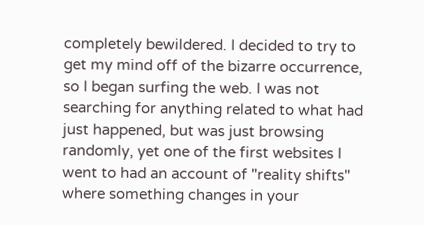completely bewildered. I decided to try to get my mind off of the bizarre occurrence, so I began surfing the web. I was not searching for anything related to what had just happened, but was just browsing randomly, yet one of the first websites I went to had an account of "reality shifts" where something changes in your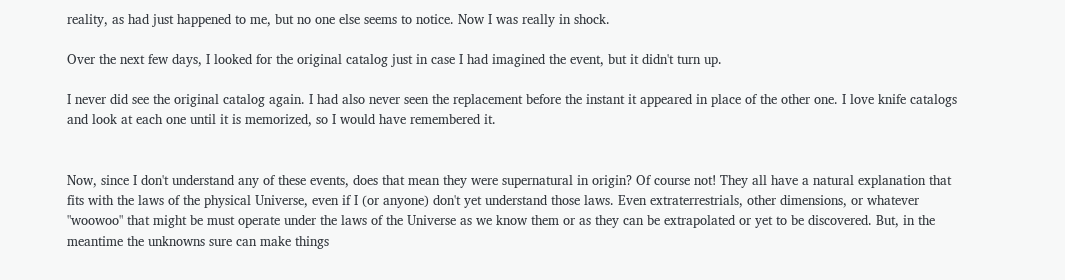reality, as had just happened to me, but no one else seems to notice. Now I was really in shock.

Over the next few days, I looked for the original catalog just in case I had imagined the event, but it didn't turn up.

I never did see the original catalog again. I had also never seen the replacement before the instant it appeared in place of the other one. I love knife catalogs and look at each one until it is memorized, so I would have remembered it.


Now, since I don't understand any of these events, does that mean they were supernatural in origin? Of course not! They all have a natural explanation that fits with the laws of the physical Universe, even if I (or anyone) don't yet understand those laws. Even extraterrestrials, other dimensions, or whatever "woowoo" that might be must operate under the laws of the Universe as we know them or as they can be extrapolated or yet to be discovered. But, in the meantime the unknowns sure can make things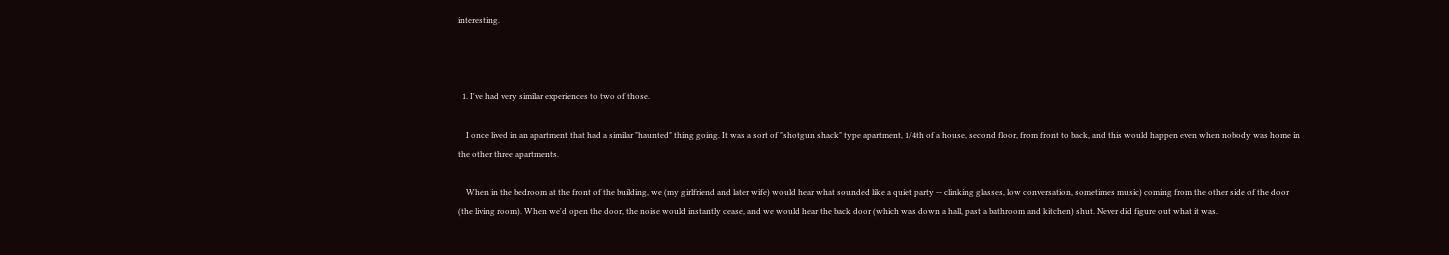interesting.



  1. I've had very similar experiences to two of those.

    I once lived in an apartment that had a similar "haunted" thing going. It was a sort of "shotgun shack" type apartment, 1/4th of a house, second floor, from front to back, and this would happen even when nobody was home in the other three apartments.

    When in the bedroom at the front of the building, we (my girlfriend and later wife) would hear what sounded like a quiet party -- clinking glasses, low conversation, sometimes music) coming from the other side of the door (the living room). When we'd open the door, the noise would instantly cease, and we would hear the back door (which was down a hall, past a bathroom and kitchen) shut. Never did figure out what it was.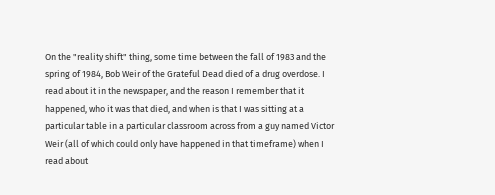On the "reality shift" thing, some time between the fall of 1983 and the spring of 1984, Bob Weir of the Grateful Dead died of a drug overdose. I read about it in the newspaper, and the reason I remember that it happened, who it was that died, and when is that I was sitting at a particular table in a particular classroom across from a guy named Victor Weir (all of which could only have happened in that timeframe) when I read about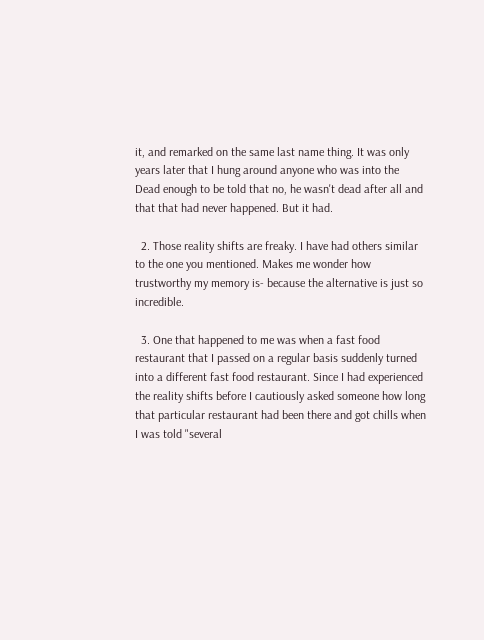it, and remarked on the same last name thing. It was only years later that I hung around anyone who was into the Dead enough to be told that no, he wasn't dead after all and that that had never happened. But it had.

  2. Those reality shifts are freaky. I have had others similar to the one you mentioned. Makes me wonder how trustworthy my memory is- because the alternative is just so incredible.

  3. One that happened to me was when a fast food restaurant that I passed on a regular basis suddenly turned into a different fast food restaurant. Since I had experienced the reality shifts before I cautiously asked someone how long that particular restaurant had been there and got chills when I was told "several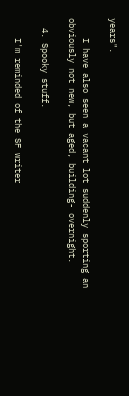years".

    I have also seen a vacant lot suddenly sporting an obviously not new, but aged, building- overnight.

  4. Spooky stuff.

    I'm reminded of the SF writer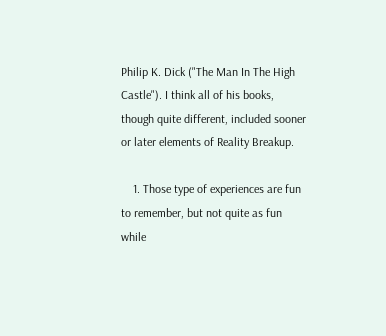Philip K. Dick ("The Man In The High Castle"). I think all of his books, though quite different, included sooner or later elements of Reality Breakup.

    1. Those type of experiences are fun to remember, but not quite as fun while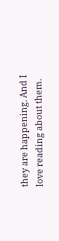they are happening. And I love reading about them.